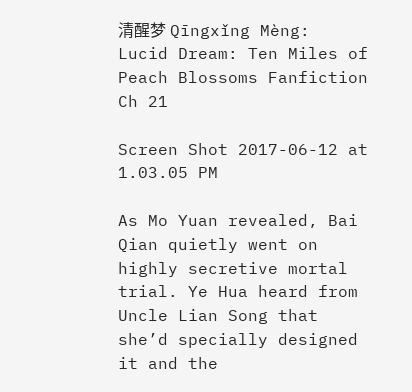清醒梦 Qīngxǐng Mèng: Lucid Dream: Ten Miles of Peach Blossoms Fanfiction Ch 21

Screen Shot 2017-06-12 at 1.03.05 PM

As Mo Yuan revealed, Bai Qian quietly went on highly secretive mortal trial. Ye Hua heard from Uncle Lian Song that she’d specially designed it and the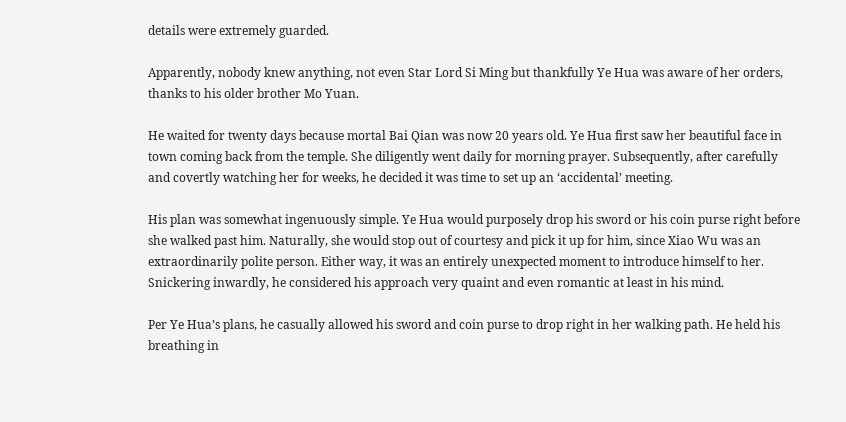details were extremely guarded.

Apparently, nobody knew anything, not even Star Lord Si Ming but thankfully Ye Hua was aware of her orders, thanks to his older brother Mo Yuan.

He waited for twenty days because mortal Bai Qian was now 20 years old. Ye Hua first saw her beautiful face in town coming back from the temple. She diligently went daily for morning prayer. Subsequently, after carefully and covertly watching her for weeks, he decided it was time to set up an ‘accidental’ meeting.

His plan was somewhat ingenuously simple. Ye Hua would purposely drop his sword or his coin purse right before she walked past him. Naturally, she would stop out of courtesy and pick it up for him, since Xiao Wu was an extraordinarily polite person. Either way, it was an entirely unexpected moment to introduce himself to her. Snickering inwardly, he considered his approach very quaint and even romantic at least in his mind.

Per Ye Hua’s plans, he casually allowed his sword and coin purse to drop right in her walking path. He held his breathing in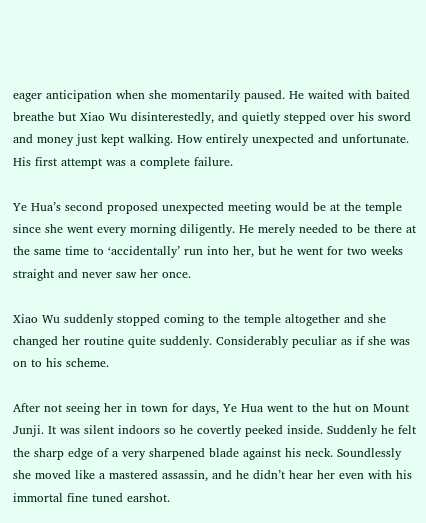eager anticipation when she momentarily paused. He waited with baited breathe but Xiao Wu disinterestedly, and quietly stepped over his sword and money just kept walking. How entirely unexpected and unfortunate. His first attempt was a complete failure.

Ye Hua’s second proposed unexpected meeting would be at the temple since she went every morning diligently. He merely needed to be there at the same time to ‘accidentally’ run into her, but he went for two weeks straight and never saw her once.

Xiao Wu suddenly stopped coming to the temple altogether and she changed her routine quite suddenly. Considerably peculiar as if she was on to his scheme.

After not seeing her in town for days, Ye Hua went to the hut on Mount Junji. It was silent indoors so he covertly peeked inside. Suddenly he felt the sharp edge of a very sharpened blade against his neck. Soundlessly she moved like a mastered assassin, and he didn’t hear her even with his immortal fine tuned earshot.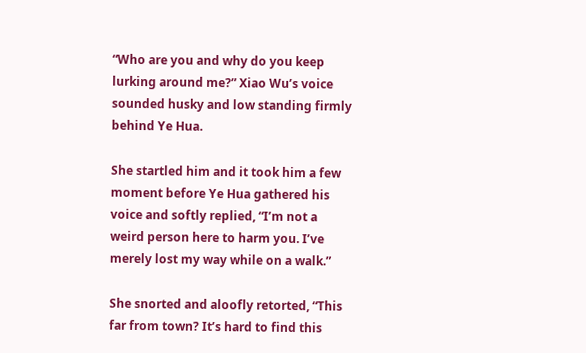“Who are you and why do you keep lurking around me?” Xiao Wu’s voice sounded husky and low standing firmly behind Ye Hua.

She startled him and it took him a few moment before Ye Hua gathered his voice and softly replied, “I’m not a weird person here to harm you. I’ve merely lost my way while on a walk.”

She snorted and aloofly retorted, “This far from town? It’s hard to find this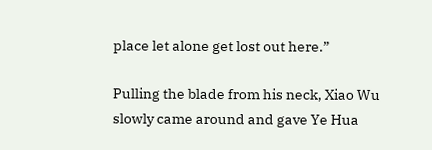place let alone get lost out here.”

Pulling the blade from his neck, Xiao Wu slowly came around and gave Ye Hua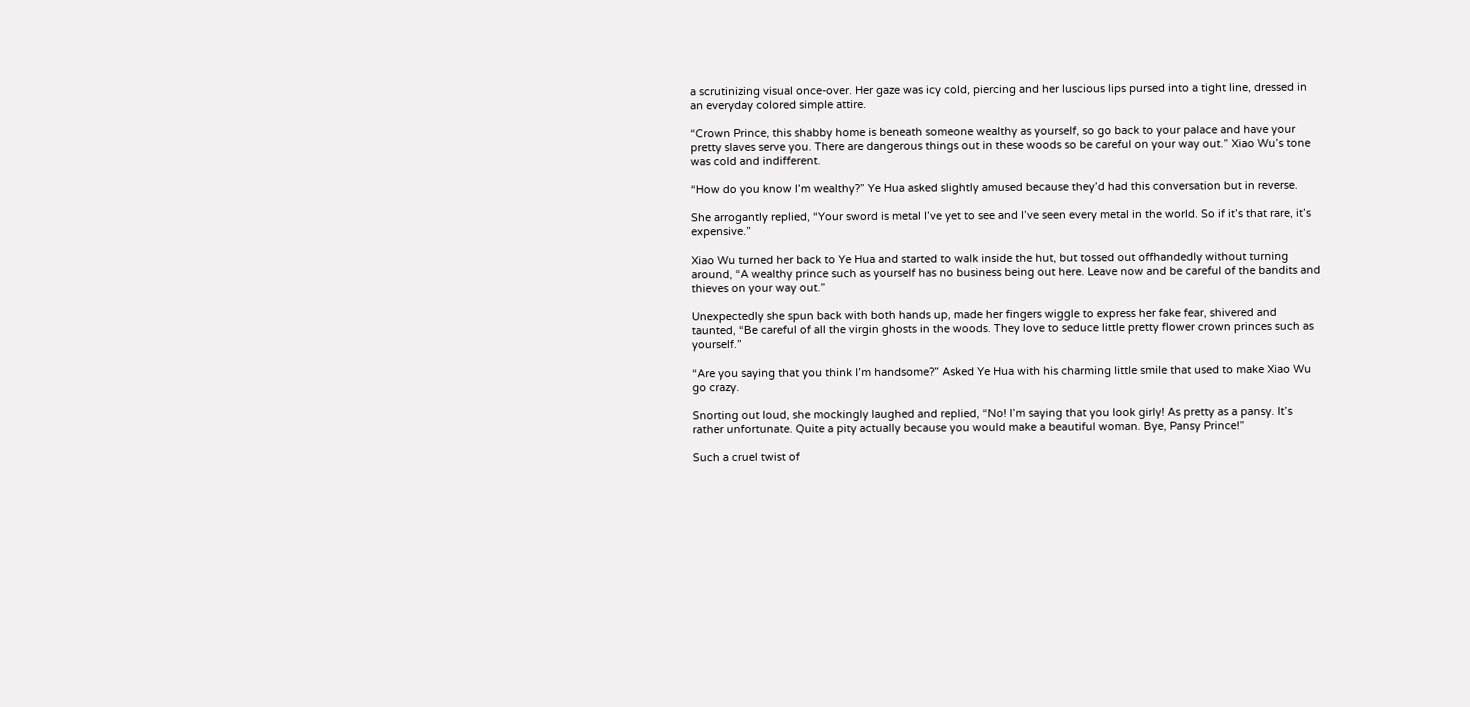a scrutinizing visual once-over. Her gaze was icy cold, piercing and her luscious lips pursed into a tight line, dressed in an everyday colored simple attire.

“Crown Prince, this shabby home is beneath someone wealthy as yourself, so go back to your palace and have your pretty slaves serve you. There are dangerous things out in these woods so be careful on your way out.” Xiao Wu’s tone was cold and indifferent.

“How do you know I’m wealthy?” Ye Hua asked slightly amused because they’d had this conversation but in reverse.

She arrogantly replied, “Your sword is metal I’ve yet to see and I’ve seen every metal in the world. So if it’s that rare, it’s expensive.”

Xiao Wu turned her back to Ye Hua and started to walk inside the hut, but tossed out offhandedly without turning around, “A wealthy prince such as yourself has no business being out here. Leave now and be careful of the bandits and thieves on your way out.”

Unexpectedly she spun back with both hands up, made her fingers wiggle to express her fake fear, shivered and taunted, “Be careful of all the virgin ghosts in the woods. They love to seduce little pretty flower crown princes such as yourself.”

“Are you saying that you think I’m handsome?” Asked Ye Hua with his charming little smile that used to make Xiao Wu go crazy.

Snorting out loud, she mockingly laughed and replied, “No! I’m saying that you look girly! As pretty as a pansy. It’s rather unfortunate. Quite a pity actually because you would make a beautiful woman. Bye, Pansy Prince!”

Such a cruel twist of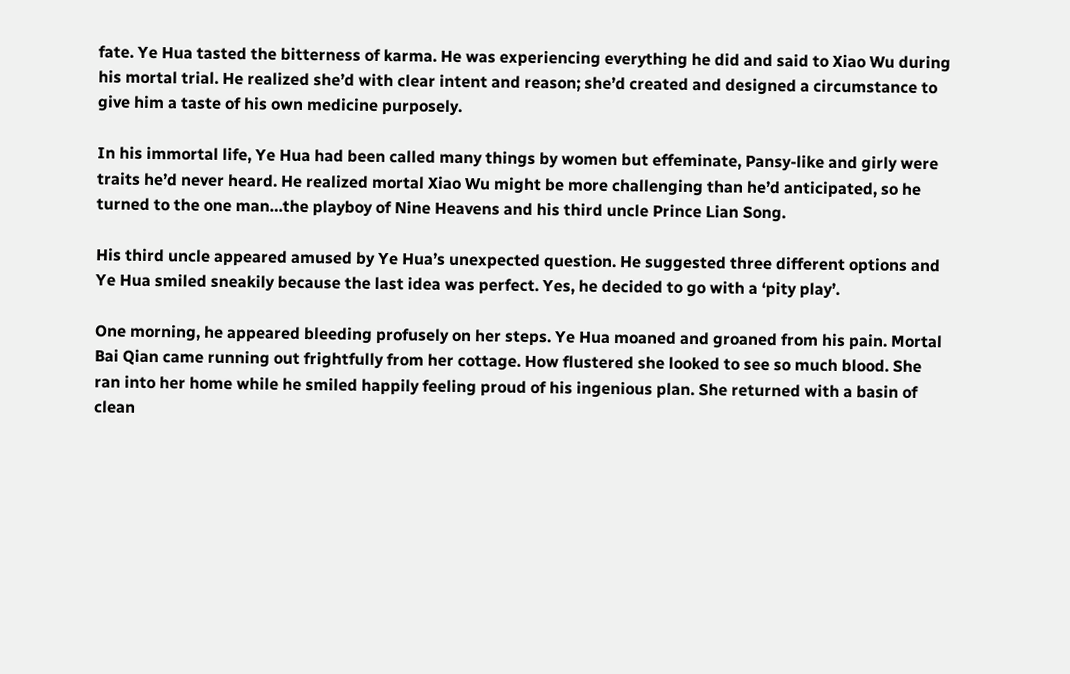fate. Ye Hua tasted the bitterness of karma. He was experiencing everything he did and said to Xiao Wu during his mortal trial. He realized she’d with clear intent and reason; she’d created and designed a circumstance to give him a taste of his own medicine purposely.

In his immortal life, Ye Hua had been called many things by women but effeminate, Pansy-like and girly were traits he’d never heard. He realized mortal Xiao Wu might be more challenging than he’d anticipated, so he turned to the one man…the playboy of Nine Heavens and his third uncle Prince Lian Song.

His third uncle appeared amused by Ye Hua’s unexpected question. He suggested three different options and Ye Hua smiled sneakily because the last idea was perfect. Yes, he decided to go with a ‘pity play’.

One morning, he appeared bleeding profusely on her steps. Ye Hua moaned and groaned from his pain. Mortal Bai Qian came running out frightfully from her cottage. How flustered she looked to see so much blood. She ran into her home while he smiled happily feeling proud of his ingenious plan. She returned with a basin of clean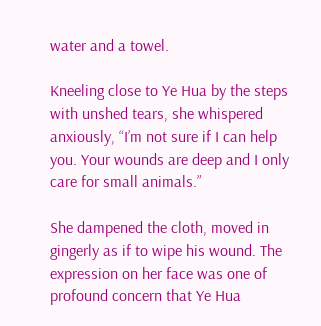water and a towel.

Kneeling close to Ye Hua by the steps with unshed tears, she whispered anxiously, “I’m not sure if I can help you. Your wounds are deep and I only care for small animals.”

She dampened the cloth, moved in gingerly as if to wipe his wound. The expression on her face was one of profound concern that Ye Hua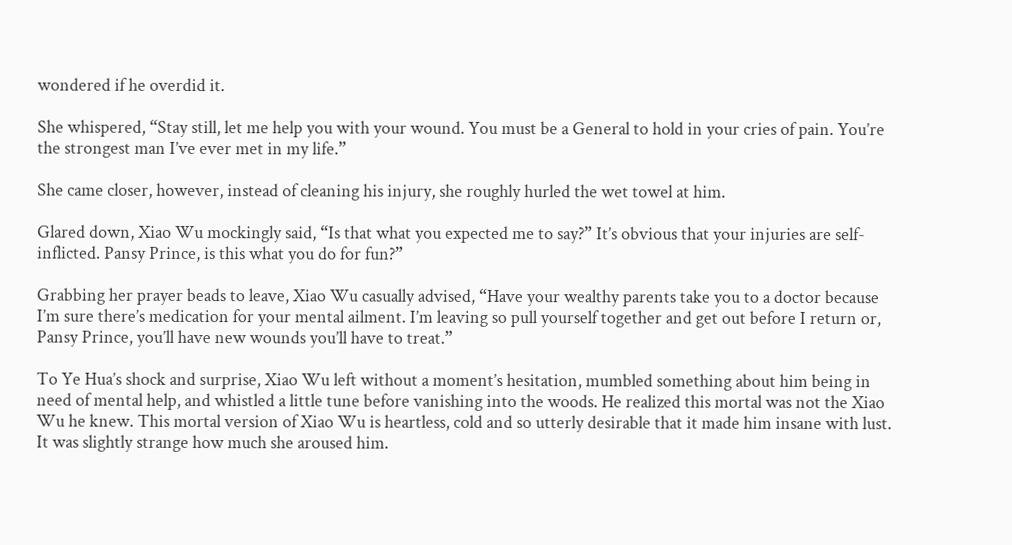wondered if he overdid it.

She whispered, “Stay still, let me help you with your wound. You must be a General to hold in your cries of pain. You’re the strongest man I’ve ever met in my life.”

She came closer, however, instead of cleaning his injury, she roughly hurled the wet towel at him.

Glared down, Xiao Wu mockingly said, “Is that what you expected me to say?” It’s obvious that your injuries are self-inflicted. Pansy Prince, is this what you do for fun?”

Grabbing her prayer beads to leave, Xiao Wu casually advised, “Have your wealthy parents take you to a doctor because I’m sure there’s medication for your mental ailment. I’m leaving so pull yourself together and get out before I return or, Pansy Prince, you’ll have new wounds you’ll have to treat.”

To Ye Hua’s shock and surprise, Xiao Wu left without a moment’s hesitation, mumbled something about him being in need of mental help, and whistled a little tune before vanishing into the woods. He realized this mortal was not the Xiao Wu he knew. This mortal version of Xiao Wu is heartless, cold and so utterly desirable that it made him insane with lust. It was slightly strange how much she aroused him.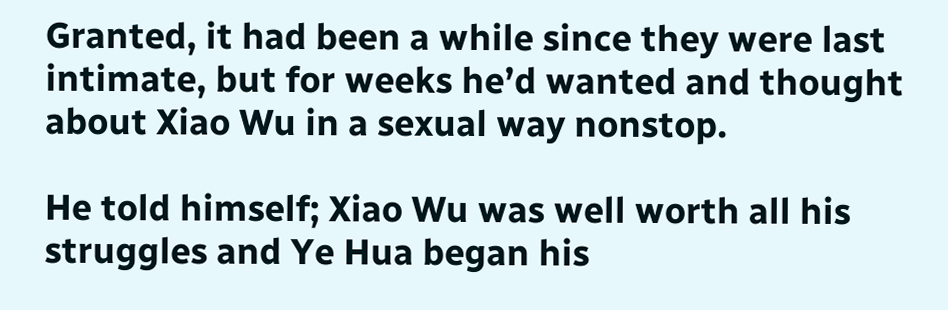Granted, it had been a while since they were last intimate, but for weeks he’d wanted and thought about Xiao Wu in a sexual way nonstop.

He told himself; Xiao Wu was well worth all his struggles and Ye Hua began his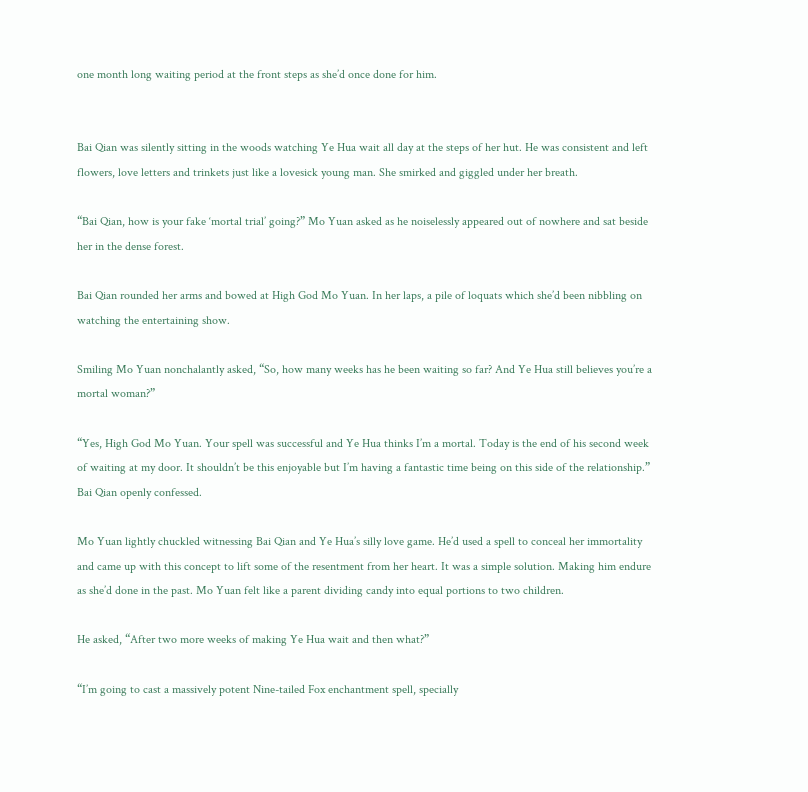one month long waiting period at the front steps as she’d once done for him.


Bai Qian was silently sitting in the woods watching Ye Hua wait all day at the steps of her hut. He was consistent and left flowers, love letters and trinkets just like a lovesick young man. She smirked and giggled under her breath.

“Bai Qian, how is your fake ‘mortal trial’ going?” Mo Yuan asked as he noiselessly appeared out of nowhere and sat beside her in the dense forest.

Bai Qian rounded her arms and bowed at High God Mo Yuan. In her laps, a pile of loquats which she’d been nibbling on watching the entertaining show.

Smiling Mo Yuan nonchalantly asked, “So, how many weeks has he been waiting so far? And Ye Hua still believes you’re a mortal woman?”

“Yes, High God Mo Yuan. Your spell was successful and Ye Hua thinks I’m a mortal. Today is the end of his second week of waiting at my door. It shouldn’t be this enjoyable but I’m having a fantastic time being on this side of the relationship.” Bai Qian openly confessed.

Mo Yuan lightly chuckled witnessing Bai Qian and Ye Hua’s silly love game. He’d used a spell to conceal her immortality and came up with this concept to lift some of the resentment from her heart. It was a simple solution. Making him endure as she’d done in the past. Mo Yuan felt like a parent dividing candy into equal portions to two children.

He asked, “After two more weeks of making Ye Hua wait and then what?”

“I’m going to cast a massively potent Nine-tailed Fox enchantment spell, specially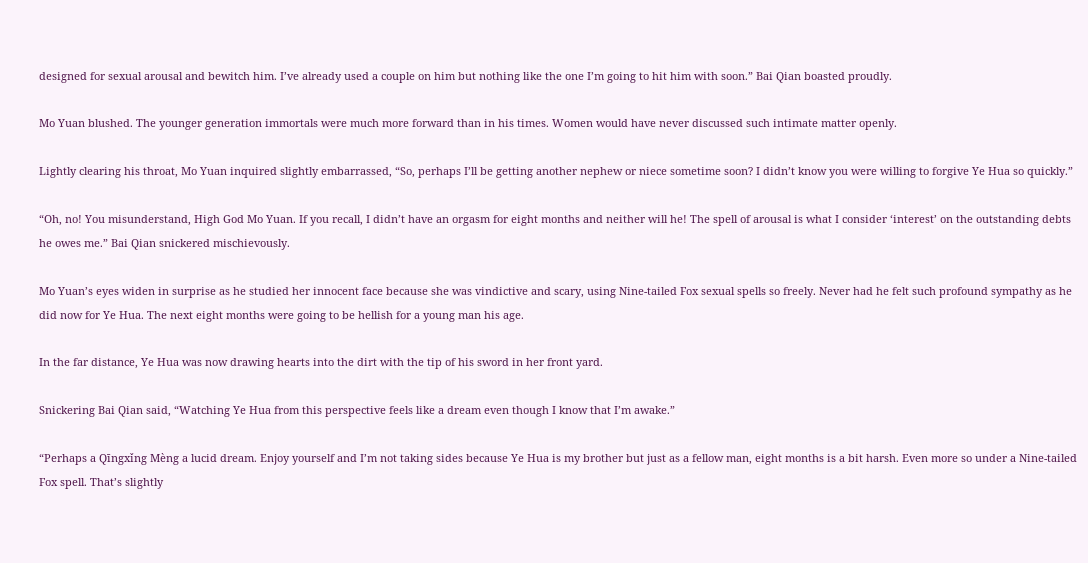designed for sexual arousal and bewitch him. I’ve already used a couple on him but nothing like the one I’m going to hit him with soon.” Bai Qian boasted proudly.

Mo Yuan blushed. The younger generation immortals were much more forward than in his times. Women would have never discussed such intimate matter openly.

Lightly clearing his throat, Mo Yuan inquired slightly embarrassed, “So, perhaps I’ll be getting another nephew or niece sometime soon? I didn’t know you were willing to forgive Ye Hua so quickly.”

“Oh, no! You misunderstand, High God Mo Yuan. If you recall, I didn’t have an orgasm for eight months and neither will he! The spell of arousal is what I consider ‘interest’ on the outstanding debts he owes me.” Bai Qian snickered mischievously.

Mo Yuan’s eyes widen in surprise as he studied her innocent face because she was vindictive and scary, using Nine-tailed Fox sexual spells so freely. Never had he felt such profound sympathy as he did now for Ye Hua. The next eight months were going to be hellish for a young man his age.

In the far distance, Ye Hua was now drawing hearts into the dirt with the tip of his sword in her front yard.

Snickering Bai Qian said, “Watching Ye Hua from this perspective feels like a dream even though I know that I’m awake.”

“Perhaps a Qīngxǐng Mèng a lucid dream. Enjoy yourself and I’m not taking sides because Ye Hua is my brother but just as a fellow man, eight months is a bit harsh. Even more so under a Nine-tailed Fox spell. That’s slightly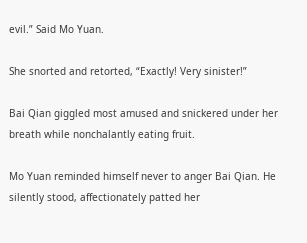evil.” Said Mo Yuan.

She snorted and retorted, “Exactly! Very sinister!”

Bai Qian giggled most amused and snickered under her breath while nonchalantly eating fruit.

Mo Yuan reminded himself never to anger Bai Qian. He silently stood, affectionately patted her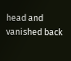head and vanished back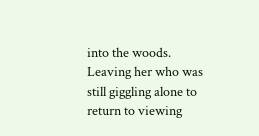into the woods. Leaving her who was still giggling alone to return to viewing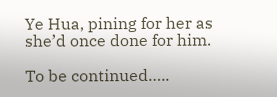Ye Hua, pining for her as she’d once done for him.

To be continued…..